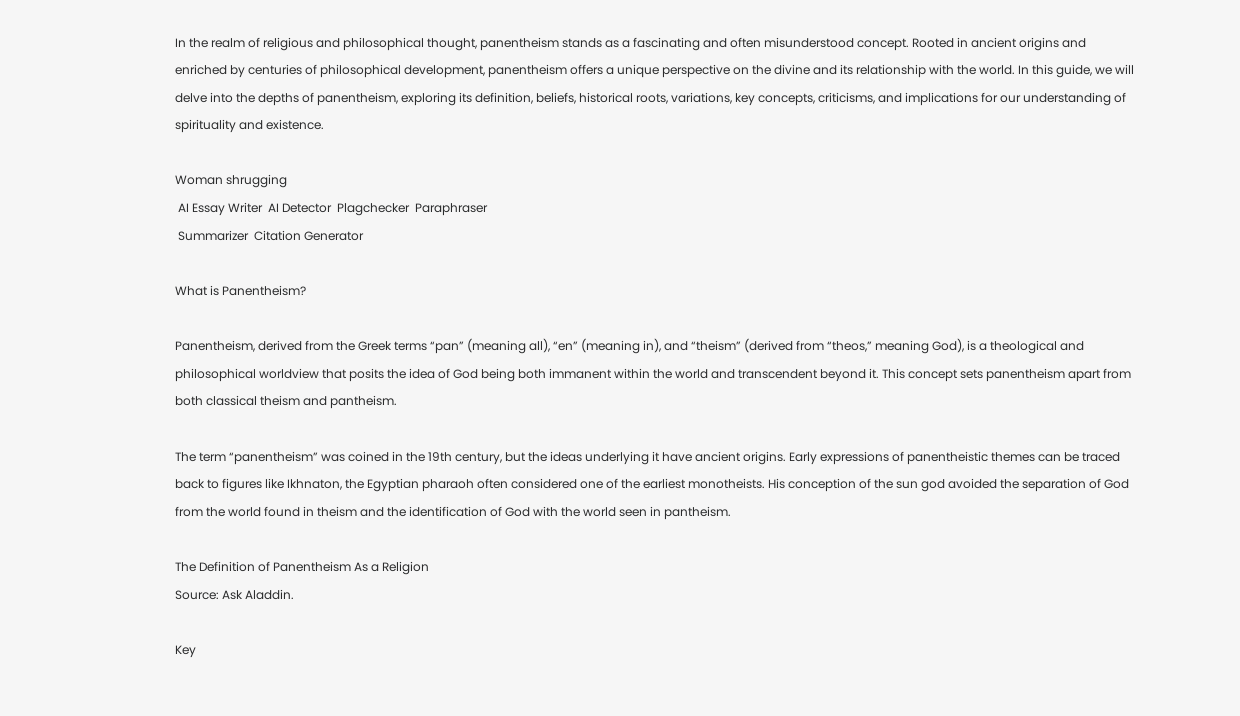In the realm of religious and philosophical thought, panentheism stands as a fascinating and often misunderstood concept. Rooted in ancient origins and enriched by centuries of philosophical development, panentheism offers a unique perspective on the divine and its relationship with the world. In this guide, we will delve into the depths of panentheism, exploring its definition, beliefs, historical roots, variations, key concepts, criticisms, and implications for our understanding of spirituality and existence.

Woman shrugging
 AI Essay Writer  AI Detector  Plagchecker  Paraphraser
 Summarizer  Citation Generator

What is Panentheism?

Panentheism, derived from the Greek terms “pan” (meaning all), “en” (meaning in), and “theism” (derived from “theos,” meaning God), is a theological and philosophical worldview that posits the idea of God being both immanent within the world and transcendent beyond it. This concept sets panentheism apart from both classical theism and pantheism.

The term “panentheism” was coined in the 19th century, but the ideas underlying it have ancient origins. Early expressions of panentheistic themes can be traced back to figures like Ikhnaton, the Egyptian pharaoh often considered one of the earliest monotheists. His conception of the sun god avoided the separation of God from the world found in theism and the identification of God with the world seen in pantheism.

The Definition of Panentheism As a Religion
Source: Ask Aladdin.

Key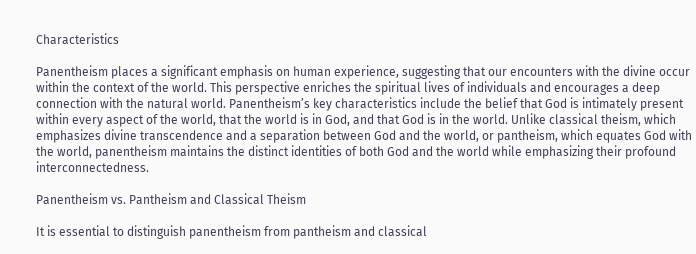Characteristics

Panentheism places a significant emphasis on human experience, suggesting that our encounters with the divine occur within the context of the world. This perspective enriches the spiritual lives of individuals and encourages a deep connection with the natural world. Panentheism’s key characteristics include the belief that God is intimately present within every aspect of the world, that the world is in God, and that God is in the world. Unlike classical theism, which emphasizes divine transcendence and a separation between God and the world, or pantheism, which equates God with the world, panentheism maintains the distinct identities of both God and the world while emphasizing their profound interconnectedness.

Panentheism vs. Pantheism and Classical Theism

It is essential to distinguish panentheism from pantheism and classical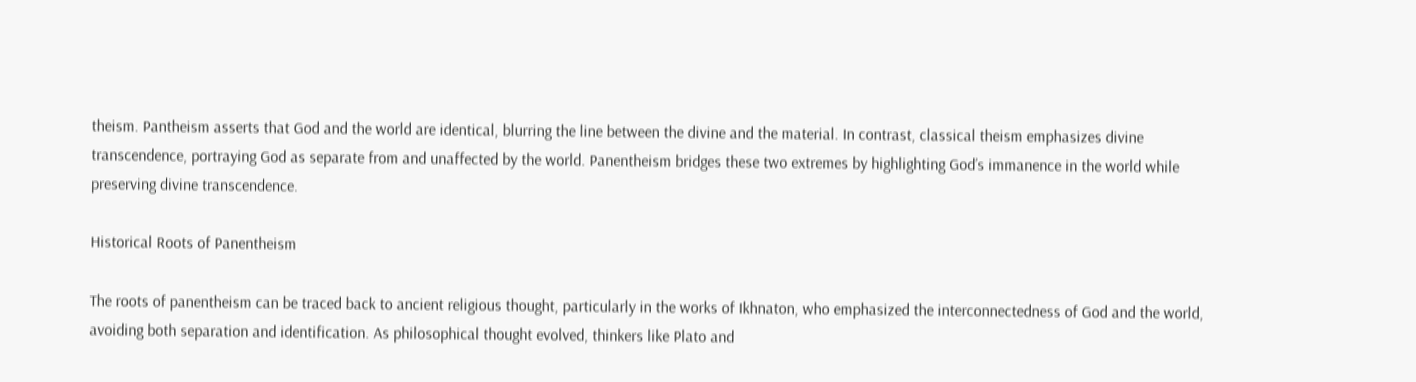theism. Pantheism asserts that God and the world are identical, blurring the line between the divine and the material. In contrast, classical theism emphasizes divine transcendence, portraying God as separate from and unaffected by the world. Panentheism bridges these two extremes by highlighting God’s immanence in the world while preserving divine transcendence.

Historical Roots of Panentheism

The roots of panentheism can be traced back to ancient religious thought, particularly in the works of Ikhnaton, who emphasized the interconnectedness of God and the world, avoiding both separation and identification. As philosophical thought evolved, thinkers like Plato and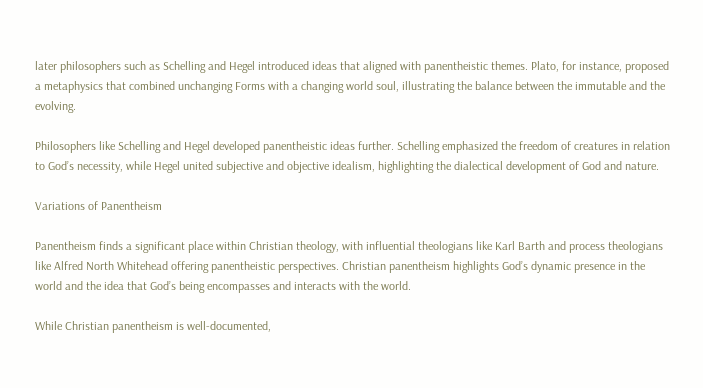later philosophers such as Schelling and Hegel introduced ideas that aligned with panentheistic themes. Plato, for instance, proposed a metaphysics that combined unchanging Forms with a changing world soul, illustrating the balance between the immutable and the evolving.

Philosophers like Schelling and Hegel developed panentheistic ideas further. Schelling emphasized the freedom of creatures in relation to God’s necessity, while Hegel united subjective and objective idealism, highlighting the dialectical development of God and nature.

Variations of Panentheism

Panentheism finds a significant place within Christian theology, with influential theologians like Karl Barth and process theologians like Alfred North Whitehead offering panentheistic perspectives. Christian panentheism highlights God’s dynamic presence in the world and the idea that God’s being encompasses and interacts with the world.

While Christian panentheism is well-documented,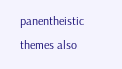panentheistic themes also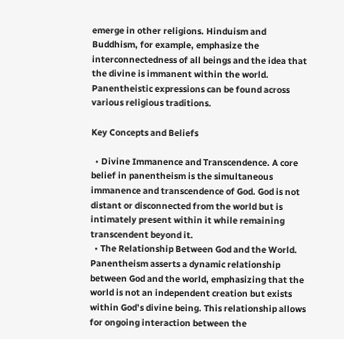emerge in other religions. Hinduism and Buddhism, for example, emphasize the interconnectedness of all beings and the idea that the divine is immanent within the world. Panentheistic expressions can be found across various religious traditions.

Key Concepts and Beliefs

  • Divine Immanence and Transcendence. A core belief in panentheism is the simultaneous immanence and transcendence of God. God is not distant or disconnected from the world but is intimately present within it while remaining transcendent beyond it.
  • The Relationship Between God and the World. Panentheism asserts a dynamic relationship between God and the world, emphasizing that the world is not an independent creation but exists within God’s divine being. This relationship allows for ongoing interaction between the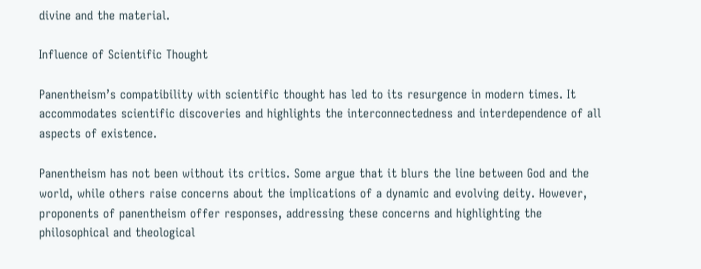divine and the material.

Influence of Scientific Thought

Panentheism’s compatibility with scientific thought has led to its resurgence in modern times. It accommodates scientific discoveries and highlights the interconnectedness and interdependence of all aspects of existence.

Panentheism has not been without its critics. Some argue that it blurs the line between God and the world, while others raise concerns about the implications of a dynamic and evolving deity. However, proponents of panentheism offer responses, addressing these concerns and highlighting the philosophical and theological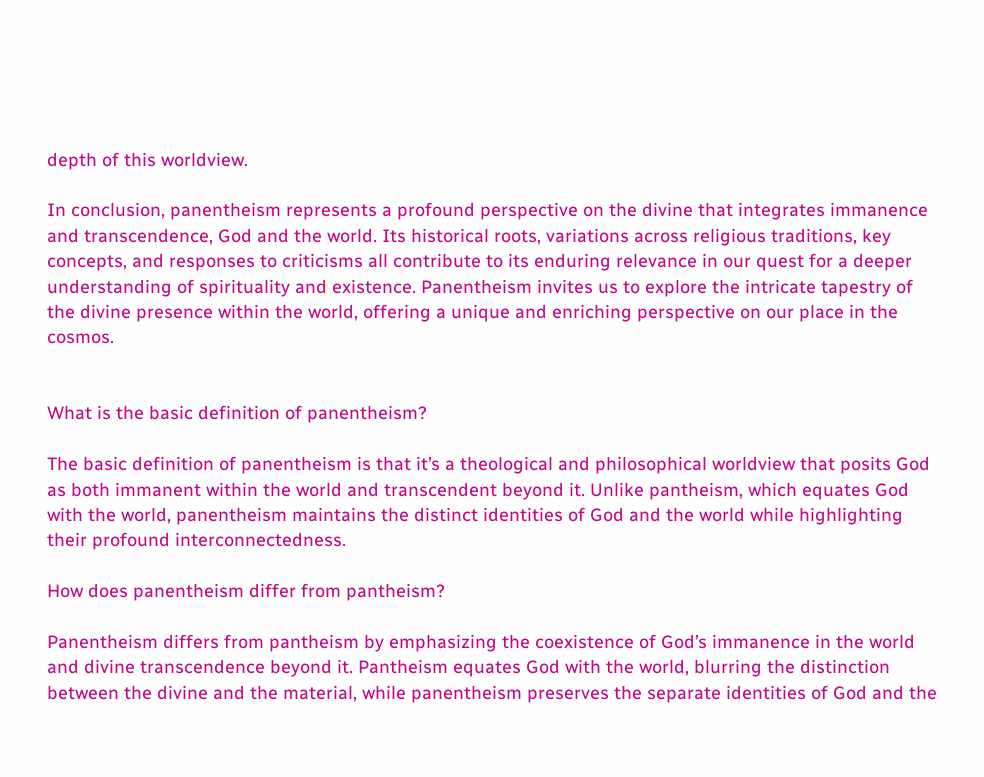depth of this worldview.

In conclusion, panentheism represents a profound perspective on the divine that integrates immanence and transcendence, God and the world. Its historical roots, variations across religious traditions, key concepts, and responses to criticisms all contribute to its enduring relevance in our quest for a deeper understanding of spirituality and existence. Panentheism invites us to explore the intricate tapestry of the divine presence within the world, offering a unique and enriching perspective on our place in the cosmos.


What is the basic definition of panentheism?

The basic definition of panentheism is that it’s a theological and philosophical worldview that posits God as both immanent within the world and transcendent beyond it. Unlike pantheism, which equates God with the world, panentheism maintains the distinct identities of God and the world while highlighting their profound interconnectedness.

How does panentheism differ from pantheism?

Panentheism differs from pantheism by emphasizing the coexistence of God’s immanence in the world and divine transcendence beyond it. Pantheism equates God with the world, blurring the distinction between the divine and the material, while panentheism preserves the separate identities of God and the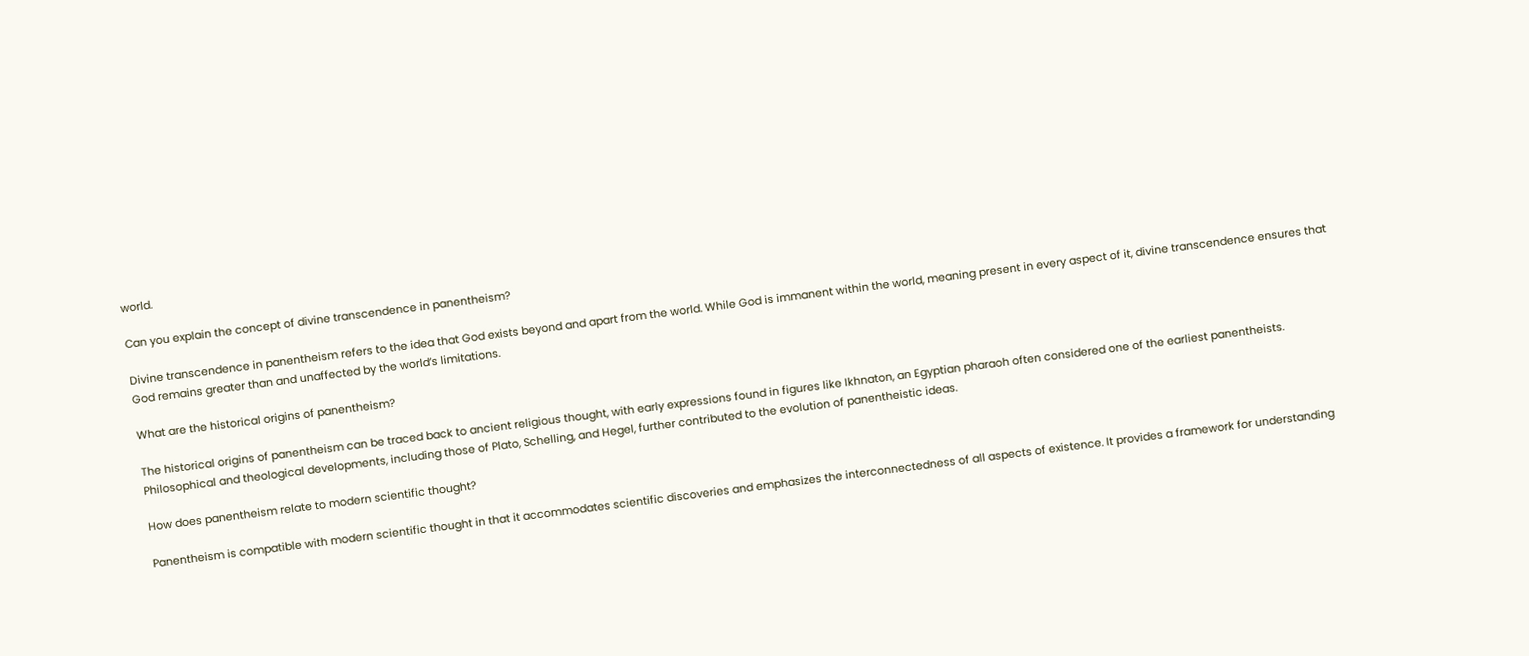world.

Can you explain the concept of divine transcendence in panentheism?

Divine transcendence in panentheism refers to the idea that God exists beyond and apart from the world. While God is immanent within the world, meaning present in every aspect of it, divine transcendence ensures that God remains greater than and unaffected by the world’s limitations.

What are the historical origins of panentheism?

The historical origins of panentheism can be traced back to ancient religious thought, with early expressions found in figures like Ikhnaton, an Egyptian pharaoh often considered one of the earliest panentheists. Philosophical and theological developments, including those of Plato, Schelling, and Hegel, further contributed to the evolution of panentheistic ideas.

How does panentheism relate to modern scientific thought?

Panentheism is compatible with modern scientific thought in that it accommodates scientific discoveries and emphasizes the interconnectedness of all aspects of existence. It provides a framework for understanding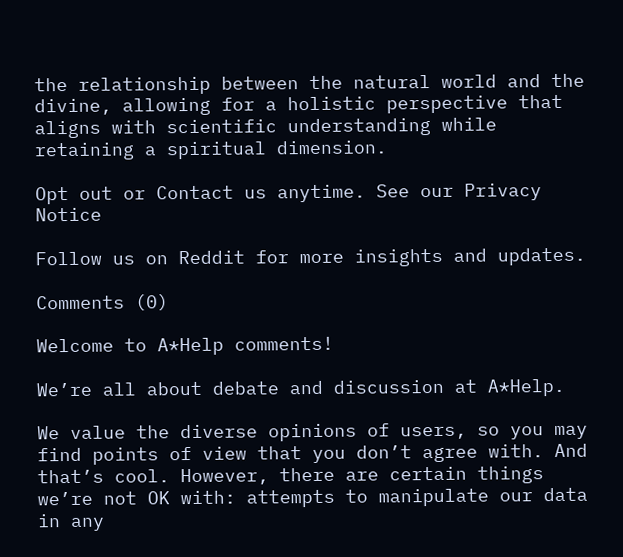the relationship between the natural world and the divine, allowing for a holistic perspective that aligns with scientific understanding while retaining a spiritual dimension.

Opt out or Contact us anytime. See our Privacy Notice

Follow us on Reddit for more insights and updates.

Comments (0)

Welcome to A*Help comments!

We’re all about debate and discussion at A*Help.

We value the diverse opinions of users, so you may find points of view that you don’t agree with. And that’s cool. However, there are certain things we’re not OK with: attempts to manipulate our data in any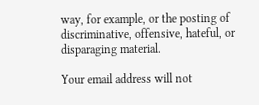way, for example, or the posting of discriminative, offensive, hateful, or disparaging material.

Your email address will not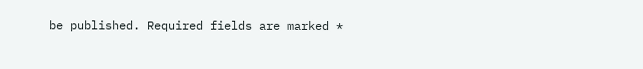be published. Required fields are marked *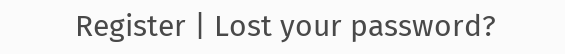Register | Lost your password?